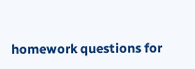homework questions for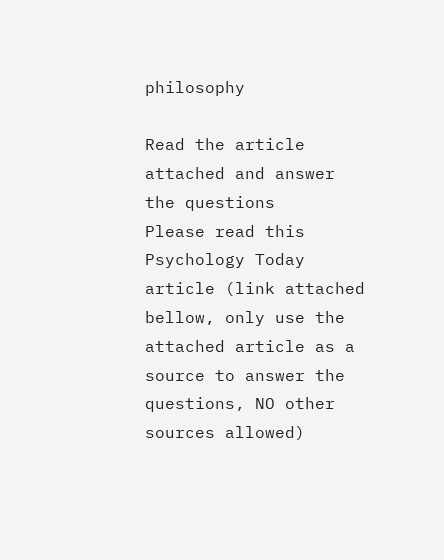philosophy

Read the article attached and answer the questions
Please read this Psychology Today article (link attached bellow, only use the attached article as a source to answer the questions, NO other sources allowed)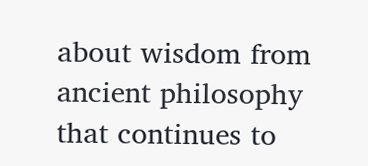about wisdom from ancient philosophy that continues to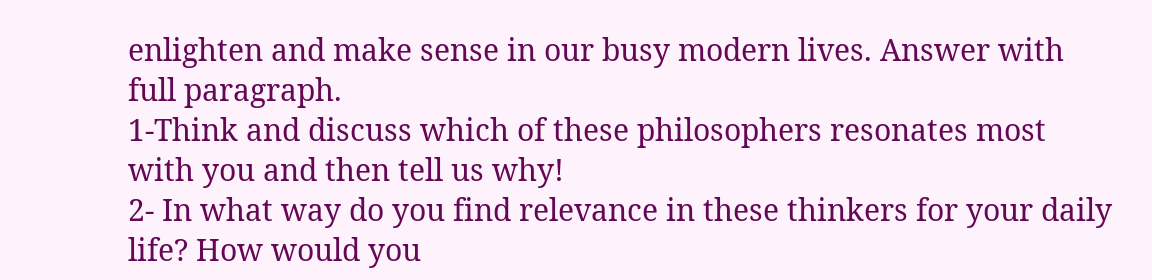enlighten and make sense in our busy modern lives. Answer with full paragraph.
1-Think and discuss which of these philosophers resonates most with you and then tell us why!
2- In what way do you find relevance in these thinkers for your daily life? How would you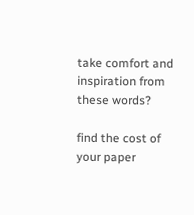take comfort and inspiration from these words?

find the cost of your paper